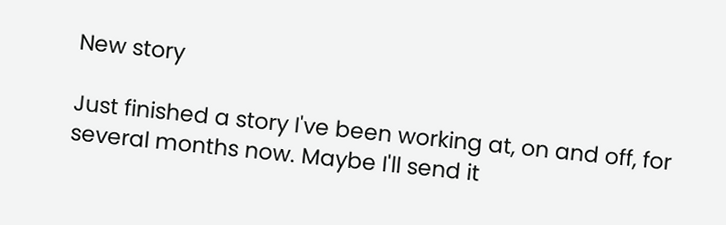New story

Just finished a story I've been working at, on and off, for several months now. Maybe I'll send it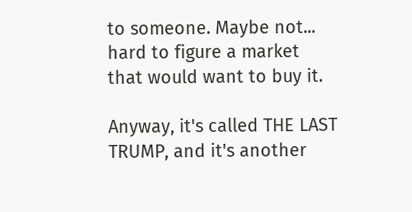to someone. Maybe not... hard to figure a market that would want to buy it.

Anyway, it's called THE LAST TRUMP, and it's another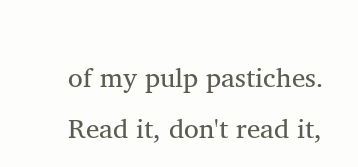of my pulp pastiches. Read it, don't read it,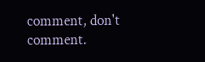comment, don't comment.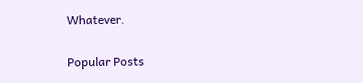Whatever.

Popular Posts